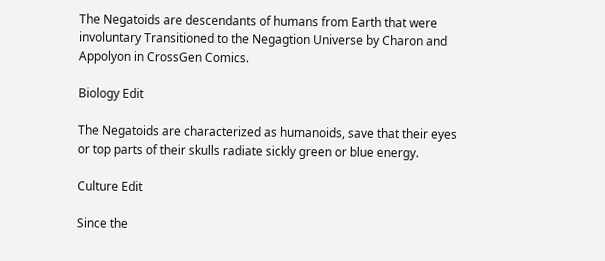The Negatoids are descendants of humans from Earth that were involuntary Transitioned to the Negagtion Universe by Charon and Appolyon in CrossGen Comics.

Biology Edit

The Negatoids are characterized as humanoids, save that their eyes or top parts of their skulls radiate sickly green or blue energy.

Culture Edit

Since the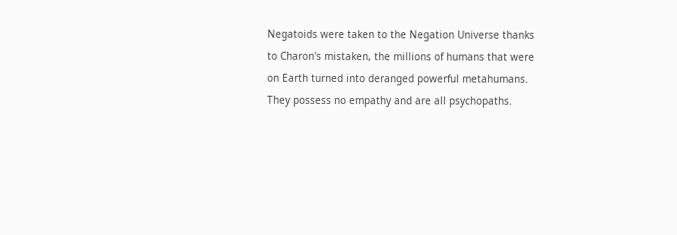Negatoids were taken to the Negation Universe thanks to Charon's mistaken, the millions of humans that were on Earth turned into deranged powerful metahumans. They possess no empathy and are all psychopaths.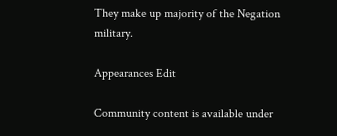They make up majority of the Negation military.

Appearances Edit

Community content is available under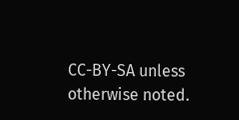CC-BY-SA unless otherwise noted.